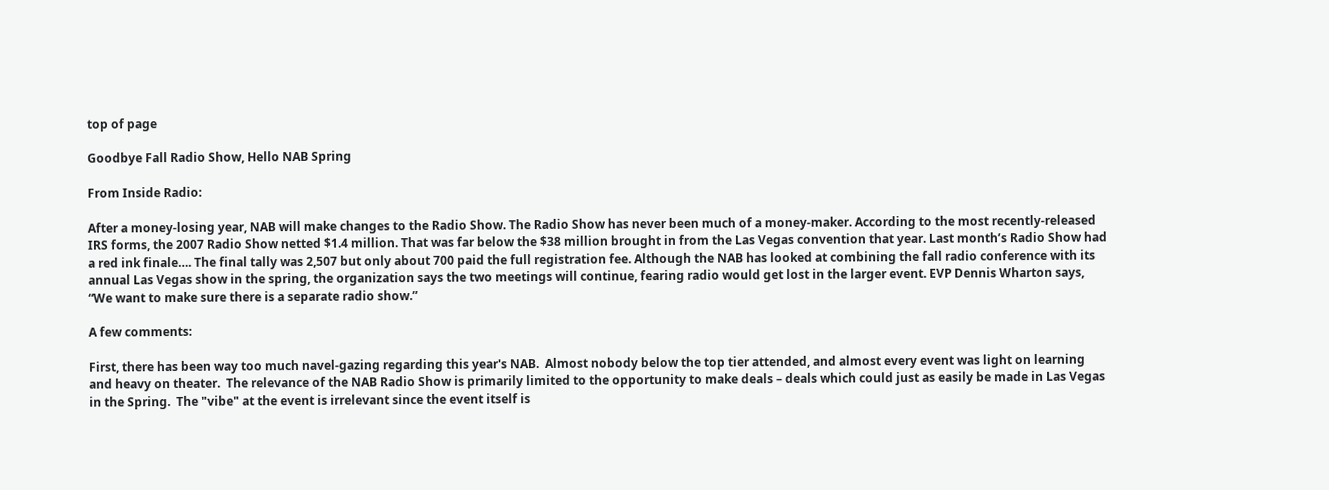top of page

Goodbye Fall Radio Show, Hello NAB Spring

From Inside Radio:

After a money-losing year, NAB will make changes to the Radio Show. The Radio Show has never been much of a money-maker. According to the most recently-released IRS forms, the 2007 Radio Show netted $1.4 million. That was far below the $38 million brought in from the Las Vegas convention that year. Last month’s Radio Show had a red ink finale…. The final tally was 2,507 but only about 700 paid the full registration fee. Although the NAB has looked at combining the fall radio conference with its annual Las Vegas show in the spring, the organization says the two meetings will continue, fearing radio would get lost in the larger event. EVP Dennis Wharton says, “We want to make sure there is a separate radio show.”

A few comments:

First, there has been way too much navel-gazing regarding this year's NAB.  Almost nobody below the top tier attended, and almost every event was light on learning and heavy on theater.  The relevance of the NAB Radio Show is primarily limited to the opportunity to make deals – deals which could just as easily be made in Las Vegas in the Spring.  The "vibe" at the event is irrelevant since the event itself is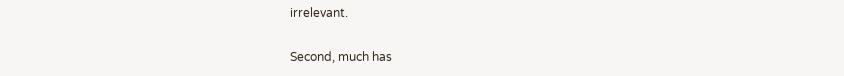irrelevant.

Second, much has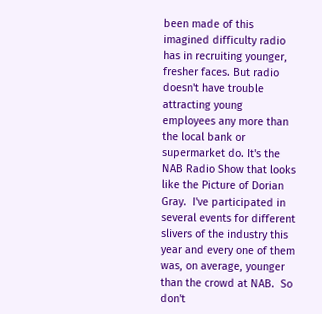been made of this imagined difficulty radio has in recruiting younger, fresher faces. But radio doesn't have trouble attracting young employees any more than the local bank or supermarket do. It's the NAB Radio Show that looks like the Picture of Dorian Gray.  I've participated in several events for different slivers of the industry this year and every one of them was, on average, younger than the crowd at NAB.  So don't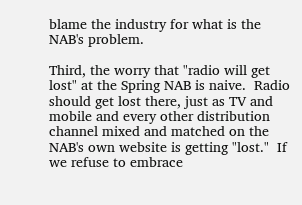blame the industry for what is the NAB's problem.

Third, the worry that "radio will get lost" at the Spring NAB is naive.  Radio should get lost there, just as TV and mobile and every other distribution channel mixed and matched on the NAB's own website is getting "lost."  If we refuse to embrace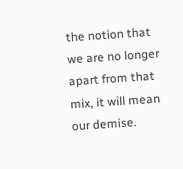the notion that we are no longer apart from that mix, it will mean our demise.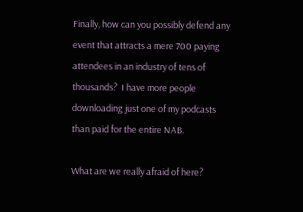Finally, how can you possibly defend any event that attracts a mere 700 paying attendees in an industry of tens of thousands?  I have more people downloading just one of my podcasts than paid for the entire NAB.

What are we really afraid of here?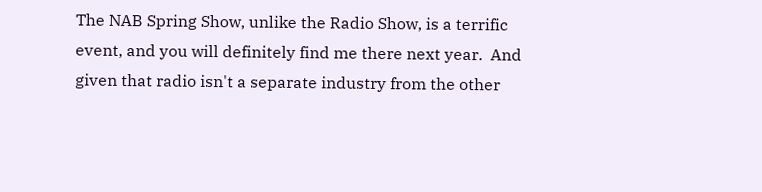The NAB Spring Show, unlike the Radio Show, is a terrific event, and you will definitely find me there next year.  And given that radio isn't a separate industry from the other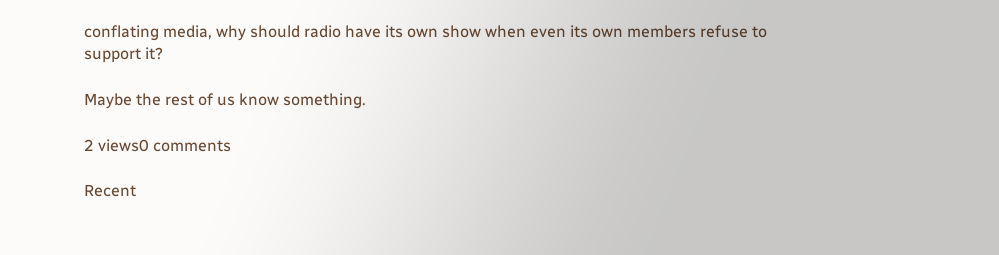conflating media, why should radio have its own show when even its own members refuse to support it?

Maybe the rest of us know something.

2 views0 comments

Recent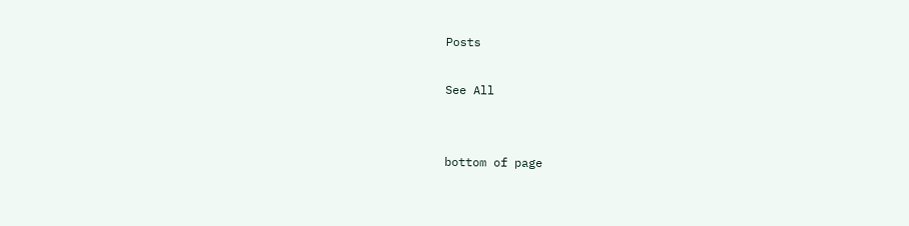Posts

See All


bottom of page